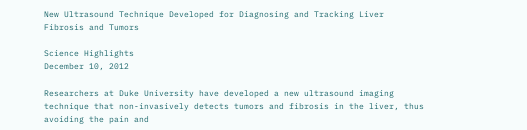New Ultrasound Technique Developed for Diagnosing and Tracking Liver Fibrosis and Tumors

Science Highlights
December 10, 2012

Researchers at Duke University have developed a new ultrasound imaging technique that non-invasively detects tumors and fibrosis in the liver, thus avoiding the pain and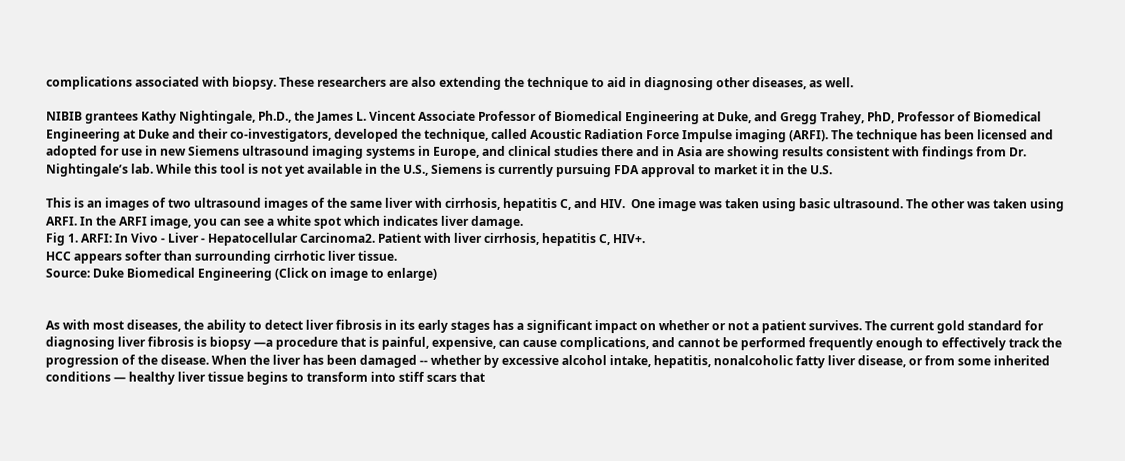complications associated with biopsy. These researchers are also extending the technique to aid in diagnosing other diseases, as well.

NIBIB grantees Kathy Nightingale, Ph.D., the James L. Vincent Associate Professor of Biomedical Engineering at Duke, and Gregg Trahey, PhD, Professor of Biomedical Engineering at Duke and their co-investigators, developed the technique, called Acoustic Radiation Force Impulse imaging (ARFI). The technique has been licensed and adopted for use in new Siemens ultrasound imaging systems in Europe, and clinical studies there and in Asia are showing results consistent with findings from Dr. Nightingale’s lab. While this tool is not yet available in the U.S., Siemens is currently pursuing FDA approval to market it in the U.S.

This is an images of two ultrasound images of the same liver with cirrhosis, hepatitis C, and HIV.  One image was taken using basic ultrasound. The other was taken using ARFI. In the ARFI image, you can see a white spot which indicates liver damage.
Fig 1. ARFI: In Vivo - Liver - Hepatocellular Carcinoma2. Patient with liver cirrhosis, hepatitis C, HIV+.
HCC appears softer than surrounding cirrhotic liver tissue.
Source: Duke Biomedical Engineering (Click on image to enlarge)


As with most diseases, the ability to detect liver fibrosis in its early stages has a significant impact on whether or not a patient survives. The current gold standard for diagnosing liver fibrosis is biopsy —a procedure that is painful, expensive, can cause complications, and cannot be performed frequently enough to effectively track the progression of the disease. When the liver has been damaged -- whether by excessive alcohol intake, hepatitis, nonalcoholic fatty liver disease, or from some inherited conditions — healthy liver tissue begins to transform into stiff scars that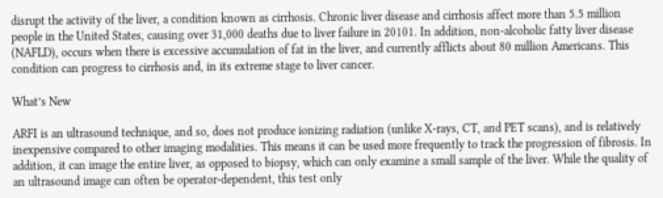disrupt the activity of the liver, a condition known as cirrhosis. Chronic liver disease and cirrhosis affect more than 5.5 million people in the United States, causing over 31,000 deaths due to liver failure in 20101. In addition, non-alcoholic fatty liver disease (NAFLD), occurs when there is excessive accumulation of fat in the liver, and currently afflicts about 80 million Americans. This condition can progress to cirrhosis and, in its extreme stage to liver cancer.

What’s New

ARFI is an ultrasound technique, and so, does not produce ionizing radiation (unlike X-rays, CT, and PET scans), and is relatively inexpensive compared to other imaging modalities. This means it can be used more frequently to track the progression of fibrosis. In addition, it can image the entire liver, as opposed to biopsy, which can only examine a small sample of the liver. While the quality of an ultrasound image can often be operator-dependent, this test only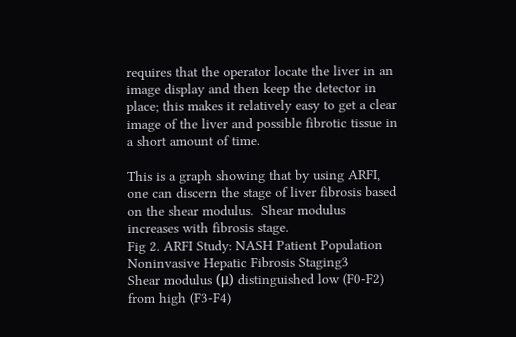requires that the operator locate the liver in an image display and then keep the detector in place; this makes it relatively easy to get a clear image of the liver and possible fibrotic tissue in a short amount of time.

This is a graph showing that by using ARFI, one can discern the stage of liver fibrosis based on the shear modulus.  Shear modulus increases with fibrosis stage.
Fig 2. ARFI Study: NASH Patient Population Noninvasive Hepatic Fibrosis Staging3
Shear modulus (μ) distinguished low (F0-F2) from high (F3-F4)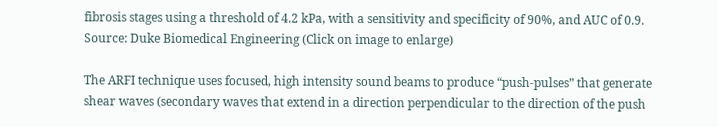fibrosis stages using a threshold of 4.2 kPa, with a sensitivity and specificity of 90%, and AUC of 0.9.
Source: Duke Biomedical Engineering (Click on image to enlarge)

The ARFI technique uses focused, high intensity sound beams to produce “push-pulses” that generate shear waves (secondary waves that extend in a direction perpendicular to the direction of the push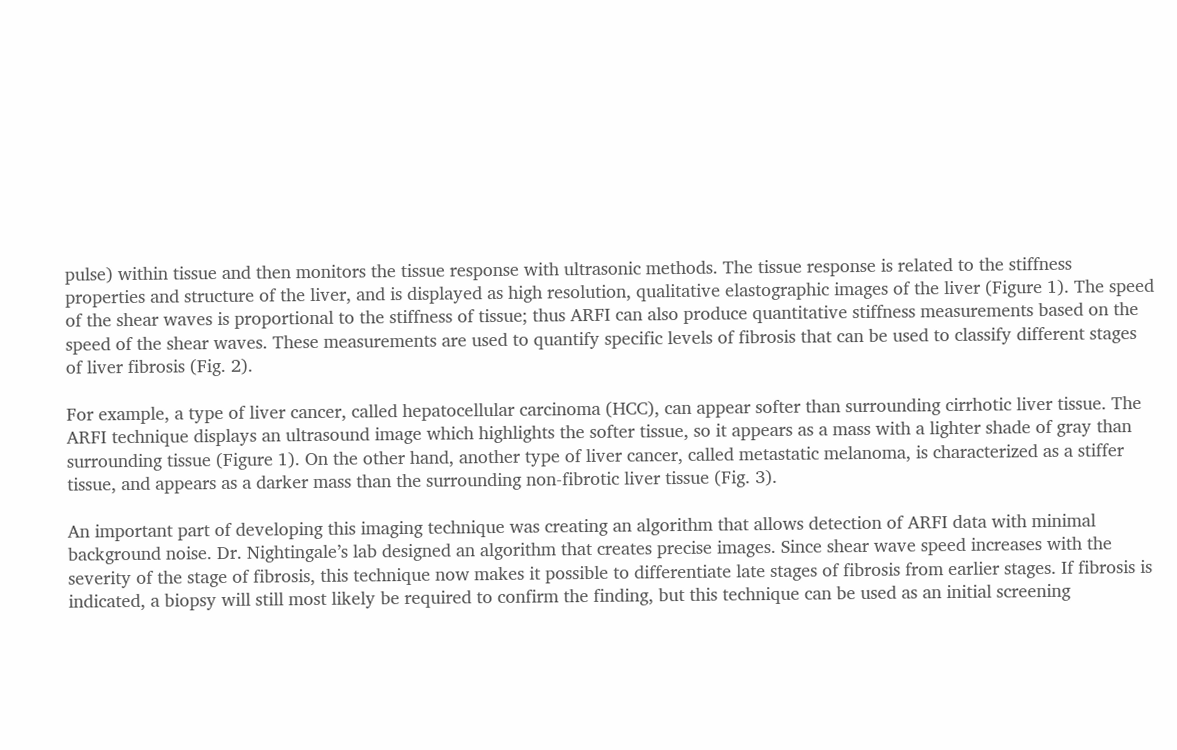pulse) within tissue and then monitors the tissue response with ultrasonic methods. The tissue response is related to the stiffness properties and structure of the liver, and is displayed as high resolution, qualitative elastographic images of the liver (Figure 1). The speed of the shear waves is proportional to the stiffness of tissue; thus ARFI can also produce quantitative stiffness measurements based on the speed of the shear waves. These measurements are used to quantify specific levels of fibrosis that can be used to classify different stages of liver fibrosis (Fig. 2).

For example, a type of liver cancer, called hepatocellular carcinoma (HCC), can appear softer than surrounding cirrhotic liver tissue. The ARFI technique displays an ultrasound image which highlights the softer tissue, so it appears as a mass with a lighter shade of gray than surrounding tissue (Figure 1). On the other hand, another type of liver cancer, called metastatic melanoma, is characterized as a stiffer tissue, and appears as a darker mass than the surrounding non-fibrotic liver tissue (Fig. 3).

An important part of developing this imaging technique was creating an algorithm that allows detection of ARFI data with minimal background noise. Dr. Nightingale’s lab designed an algorithm that creates precise images. Since shear wave speed increases with the severity of the stage of fibrosis, this technique now makes it possible to differentiate late stages of fibrosis from earlier stages. If fibrosis is indicated, a biopsy will still most likely be required to confirm the finding, but this technique can be used as an initial screening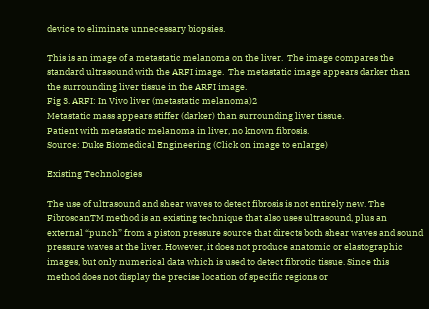device to eliminate unnecessary biopsies.

This is an image of a metastatic melanoma on the liver.  The image compares the standard ultrasound with the ARFI image.  The metastatic image appears darker than the surrounding liver tissue in the ARFI image.
Fig 3. ARFI: In Vivo liver (metastatic melanoma)2
Metastatic mass appears stiffer (darker) than surrounding liver tissue.
Patient with metastatic melanoma in liver, no known fibrosis.
Source: Duke Biomedical Engineering (Click on image to enlarge)

Existing Technologies

The use of ultrasound and shear waves to detect fibrosis is not entirely new. The FibroscanTM method is an existing technique that also uses ultrasound, plus an external “punch” from a piston pressure source that directs both shear waves and sound pressure waves at the liver. However, it does not produce anatomic or elastographic images, but only numerical data which is used to detect fibrotic tissue. Since this method does not display the precise location of specific regions or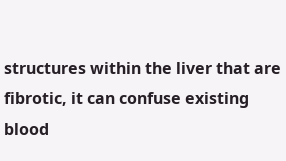structures within the liver that are fibrotic, it can confuse existing blood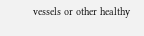vessels or other healthy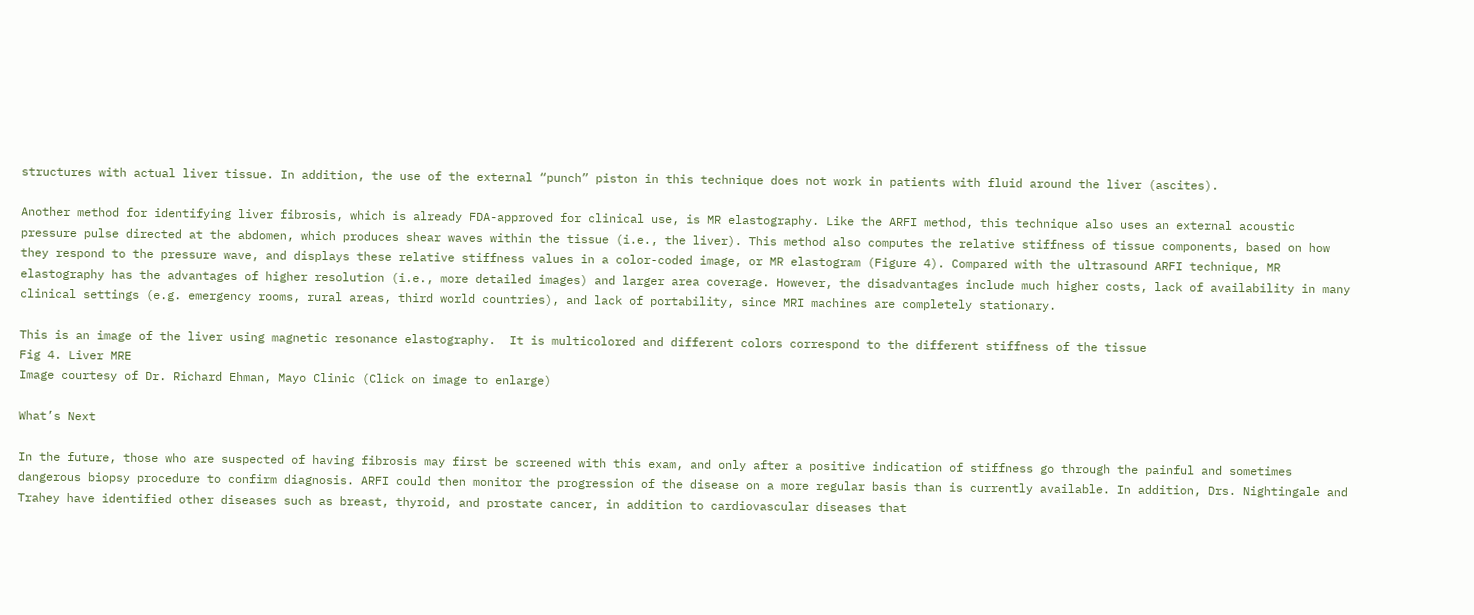structures with actual liver tissue. In addition, the use of the external “punch” piston in this technique does not work in patients with fluid around the liver (ascites).

Another method for identifying liver fibrosis, which is already FDA-approved for clinical use, is MR elastography. Like the ARFI method, this technique also uses an external acoustic pressure pulse directed at the abdomen, which produces shear waves within the tissue (i.e., the liver). This method also computes the relative stiffness of tissue components, based on how they respond to the pressure wave, and displays these relative stiffness values in a color-coded image, or MR elastogram (Figure 4). Compared with the ultrasound ARFI technique, MR elastography has the advantages of higher resolution (i.e., more detailed images) and larger area coverage. However, the disadvantages include much higher costs, lack of availability in many clinical settings (e.g. emergency rooms, rural areas, third world countries), and lack of portability, since MRI machines are completely stationary.

This is an image of the liver using magnetic resonance elastography.  It is multicolored and different colors correspond to the different stiffness of the tissue
Fig 4. Liver MRE
Image courtesy of Dr. Richard Ehman, Mayo Clinic (Click on image to enlarge)

What’s Next

In the future, those who are suspected of having fibrosis may first be screened with this exam, and only after a positive indication of stiffness go through the painful and sometimes dangerous biopsy procedure to confirm diagnosis. ARFI could then monitor the progression of the disease on a more regular basis than is currently available. In addition, Drs. Nightingale and Trahey have identified other diseases such as breast, thyroid, and prostate cancer, in addition to cardiovascular diseases that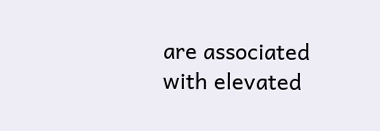are associated with elevated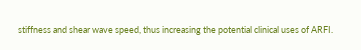stiffness and shear wave speed, thus increasing the potential clinical uses of ARFI.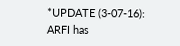*UPDATE (3-07-16): ARFI has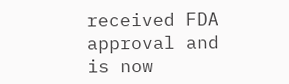received FDA approval and is now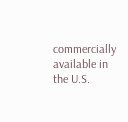commercially available in the U.S.